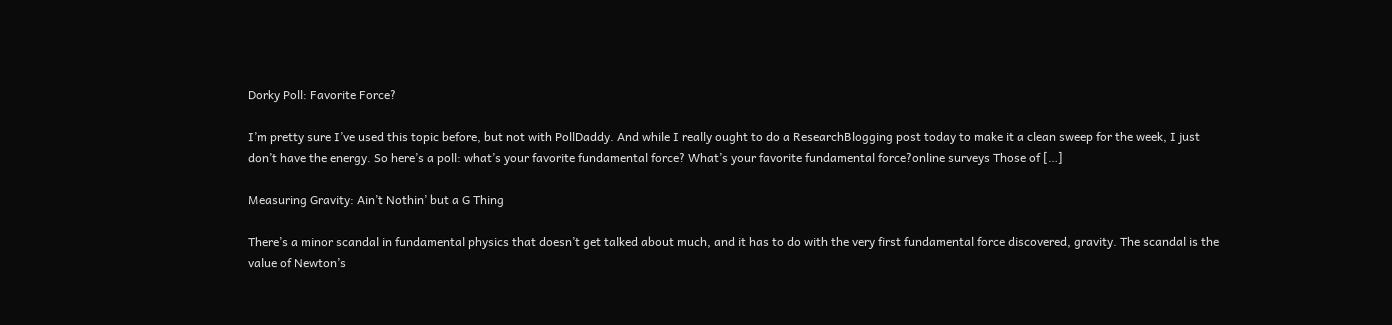Dorky Poll: Favorite Force?

I’m pretty sure I’ve used this topic before, but not with PollDaddy. And while I really ought to do a ResearchBlogging post today to make it a clean sweep for the week, I just don’t have the energy. So here’s a poll: what’s your favorite fundamental force? What’s your favorite fundamental force?online surveys Those of […]

Measuring Gravity: Ain’t Nothin’ but a G Thing

There’s a minor scandal in fundamental physics that doesn’t get talked about much, and it has to do with the very first fundamental force discovered, gravity. The scandal is the value of Newton’s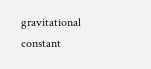gravitational constant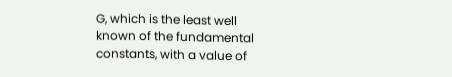G, which is the least well known of the fundamental constants, with a value of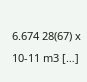6.674 28(67) x 10-11 m3 […]